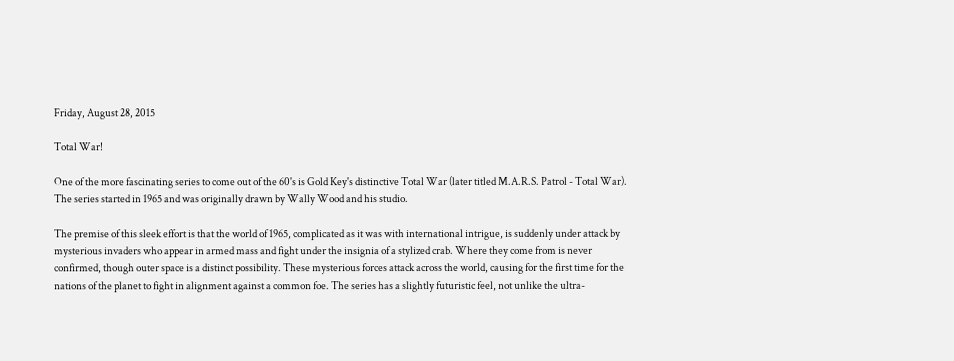Friday, August 28, 2015

Total War!

One of the more fascinating series to come out of the 60's is Gold Key's distinctive Total War (later titled M.A.R.S. Patrol - Total War). The series started in 1965 and was originally drawn by Wally Wood and his studio.

The premise of this sleek effort is that the world of 1965, complicated as it was with international intrigue, is suddenly under attack by mysterious invaders who appear in armed mass and fight under the insignia of a stylized crab. Where they come from is never confirmed, though outer space is a distinct possibility. These mysterious forces attack across the world, causing for the first time for the nations of the planet to fight in alignment against a common foe. The series has a slightly futuristic feel, not unlike the ultra-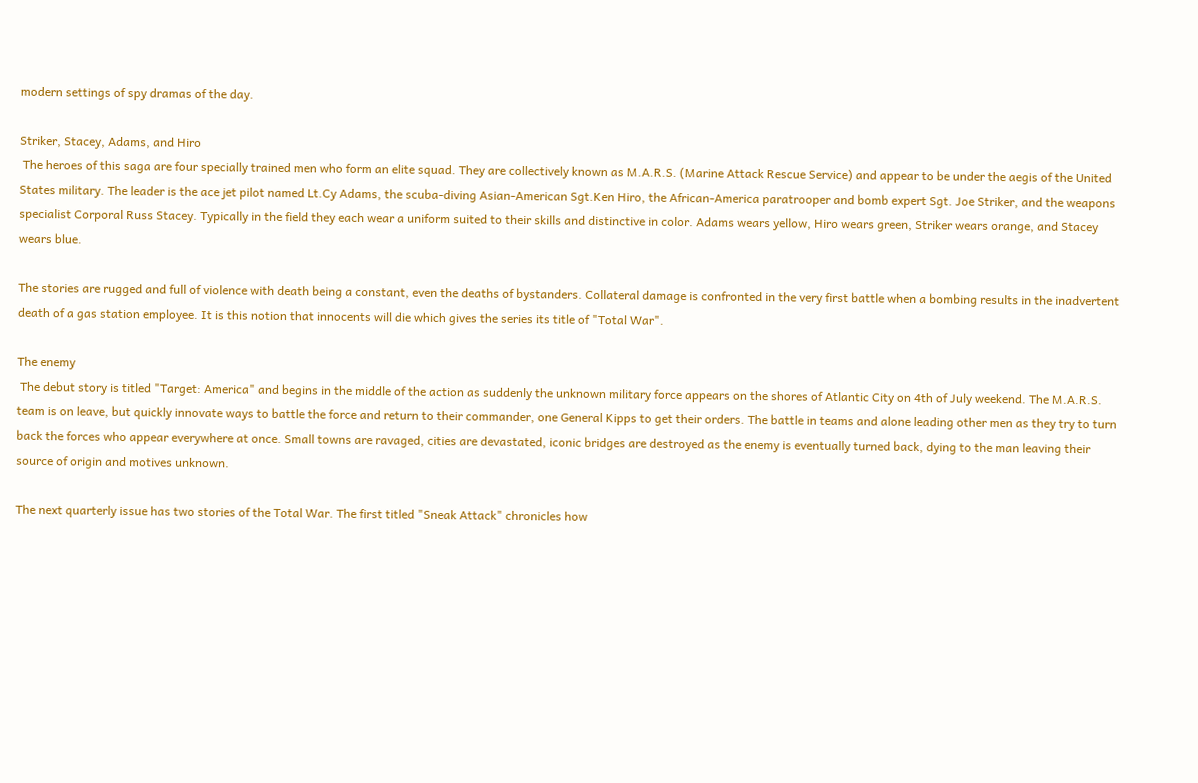modern settings of spy dramas of the day.

Striker, Stacey, Adams, and Hiro
 The heroes of this saga are four specially trained men who form an elite squad. They are collectively known as M.A.R.S. (Marine Attack Rescue Service) and appear to be under the aegis of the United States military. The leader is the ace jet pilot named Lt.Cy Adams, the scuba-diving Asian-American Sgt.Ken Hiro, the African-America paratrooper and bomb expert Sgt. Joe Striker, and the weapons specialist Corporal Russ Stacey. Typically in the field they each wear a uniform suited to their skills and distinctive in color. Adams wears yellow, Hiro wears green, Striker wears orange, and Stacey wears blue.

The stories are rugged and full of violence with death being a constant, even the deaths of bystanders. Collateral damage is confronted in the very first battle when a bombing results in the inadvertent death of a gas station employee. It is this notion that innocents will die which gives the series its title of "Total War".

The enemy
 The debut story is titled "Target: America" and begins in the middle of the action as suddenly the unknown military force appears on the shores of Atlantic City on 4th of July weekend. The M.A.R.S. team is on leave, but quickly innovate ways to battle the force and return to their commander, one General Kipps to get their orders. The battle in teams and alone leading other men as they try to turn back the forces who appear everywhere at once. Small towns are ravaged, cities are devastated, iconic bridges are destroyed as the enemy is eventually turned back, dying to the man leaving their source of origin and motives unknown.

The next quarterly issue has two stories of the Total War. The first titled "Sneak Attack" chronicles how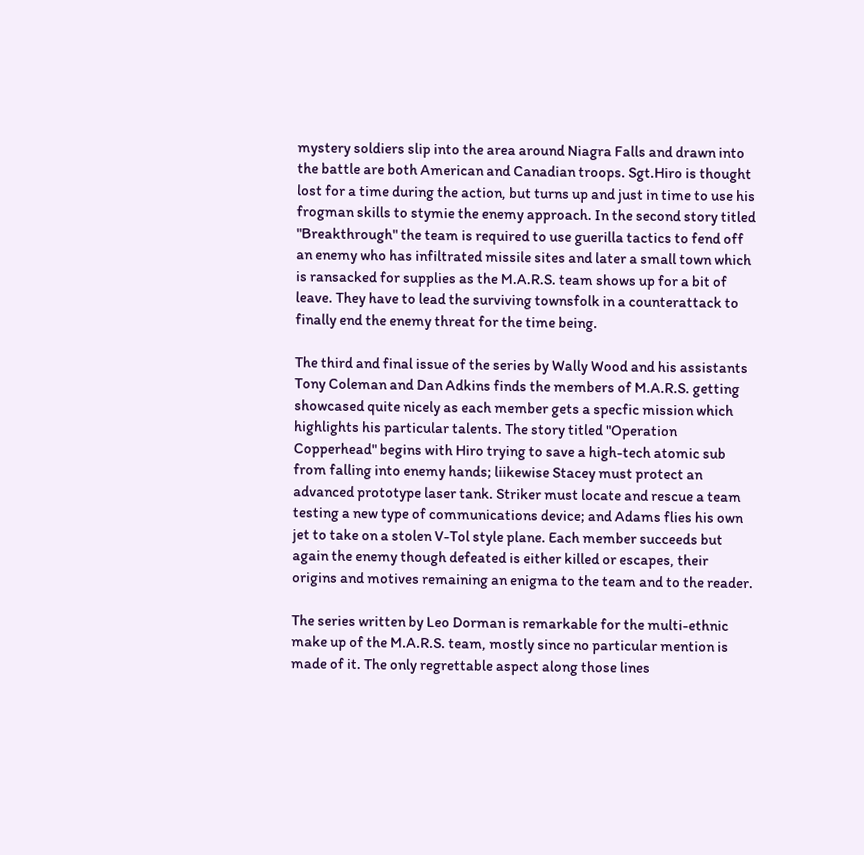mystery soldiers slip into the area around Niagra Falls and drawn into the battle are both American and Canadian troops. Sgt.Hiro is thought lost for a time during the action, but turns up and just in time to use his frogman skills to stymie the enemy approach. In the second story titled "Breakthrough" the team is required to use guerilla tactics to fend off an enemy who has infiltrated missile sites and later a small town which is ransacked for supplies as the M.A.R.S. team shows up for a bit of leave. They have to lead the surviving townsfolk in a counterattack to finally end the enemy threat for the time being.

The third and final issue of the series by Wally Wood and his assistants Tony Coleman and Dan Adkins finds the members of M.A.R.S. getting showcased quite nicely as each member gets a specfic mission which highlights his particular talents. The story titled "Operation Copperhead" begins with Hiro trying to save a high-tech atomic sub from falling into enemy hands; liikewise Stacey must protect an advanced prototype laser tank. Striker must locate and rescue a team testing a new type of communications device; and Adams flies his own jet to take on a stolen V-Tol style plane. Each member succeeds but again the enemy though defeated is either killed or escapes, their origins and motives remaining an enigma to the team and to the reader.

The series written by Leo Dorman is remarkable for the multi-ethnic make up of the M.A.R.S. team, mostly since no particular mention is made of it. The only regrettable aspect along those lines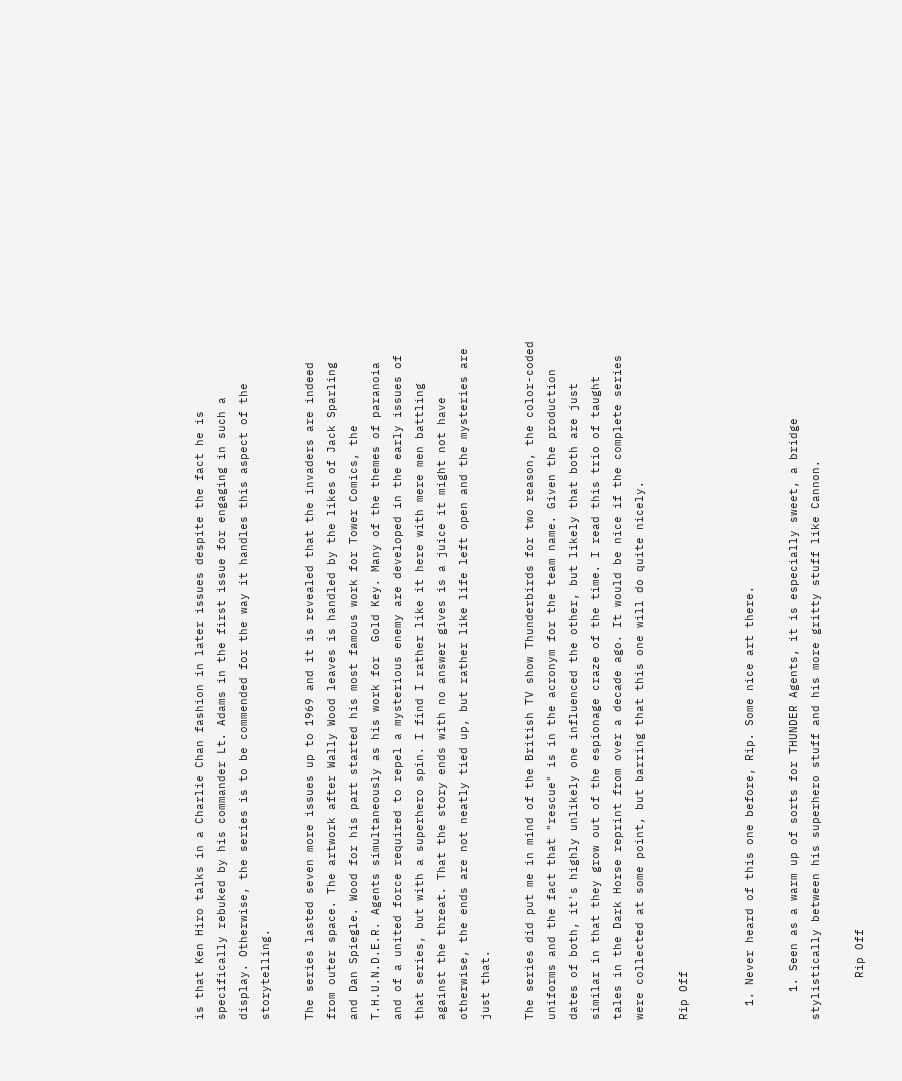is that Ken Hiro talks in a Charlie Chan fashion in later issues despite the fact he is specifically rebuked by his commander Lt. Adams in the first issue for engaging in such a display. Otherwise, the series is to be commended for the way it handles this aspect of the storytelling.

The series lasted seven more issues up to 1969 and it is revealed that the invaders are indeed from outer space. The artwork after Wally Wood leaves is handled by the likes of Jack Sparling and Dan Spiegle. Wood for his part started his most famous work for Tower Comics, the T.H.U.N.D.E.R. Agents simultaneously as his work for  Gold Key. Many of the themes of paranoia and of a united force required to repel a mysterious enemy are developed in the early issues of that series, but with a superhero spin. I find I rather like it here with mere men battling against the threat. That the story ends with no answer gives is a juice it might not have otherwise, the ends are not neatly tied up, but rather like life left open and the mysteries are just that.

The series did put me in mind of the British TV show Thunderbirds for two reason, the color-coded uniforms and the fact that "rescue" is in the acronym for the team name. Given the production dates of both, it's highly unlikely one influenced the other, but likely that both are just similar in that they grow out of the espionage craze of the time. I read this trio of taught tales in the Dark Horse reprint from over a decade ago. It would be nice if the complete series were collected at some point, but barring that this one will do quite nicely.

Rip Off


  1. Never heard of this one before, Rip. Some nice art there.

    1. Seen as a warm up of sorts for THUNDER Agents, it is especially sweet, a bridge stylistically between his superhero stuff and his more gritty stuff like Cannon.

      Rip Off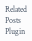Related Posts Plugin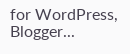for WordPress, Blogger...